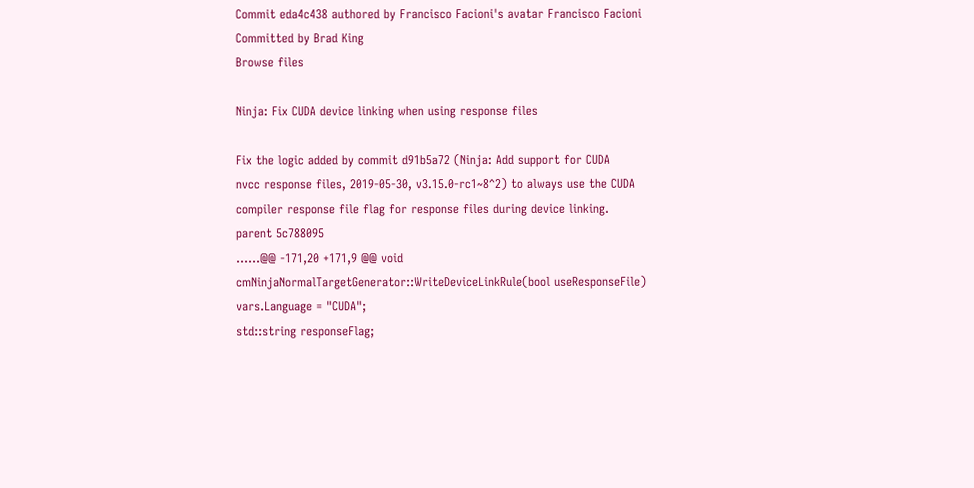Commit eda4c438 authored by Francisco Facioni's avatar Francisco Facioni Committed by Brad King
Browse files

Ninja: Fix CUDA device linking when using response files

Fix the logic added by commit d91b5a72 (Ninja: Add support for CUDA
nvcc response files, 2019-05-30, v3.15.0-rc1~8^2) to always use the CUDA
compiler response file flag for response files during device linking.
parent 5c788095
......@@ -171,20 +171,9 @@ void cmNinjaNormalTargetGenerator::WriteDeviceLinkRule(bool useResponseFile)
vars.Language = "CUDA";
std::string responseFlag;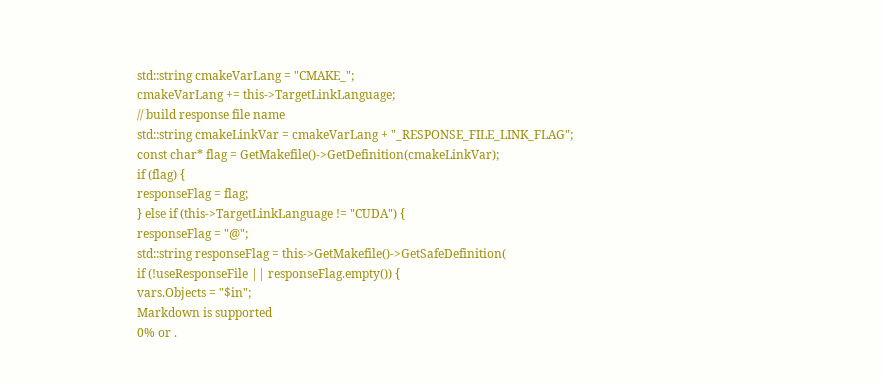std::string cmakeVarLang = "CMAKE_";
cmakeVarLang += this->TargetLinkLanguage;
// build response file name
std::string cmakeLinkVar = cmakeVarLang + "_RESPONSE_FILE_LINK_FLAG";
const char* flag = GetMakefile()->GetDefinition(cmakeLinkVar);
if (flag) {
responseFlag = flag;
} else if (this->TargetLinkLanguage != "CUDA") {
responseFlag = "@";
std::string responseFlag = this->GetMakefile()->GetSafeDefinition(
if (!useResponseFile || responseFlag.empty()) {
vars.Objects = "$in";
Markdown is supported
0% or .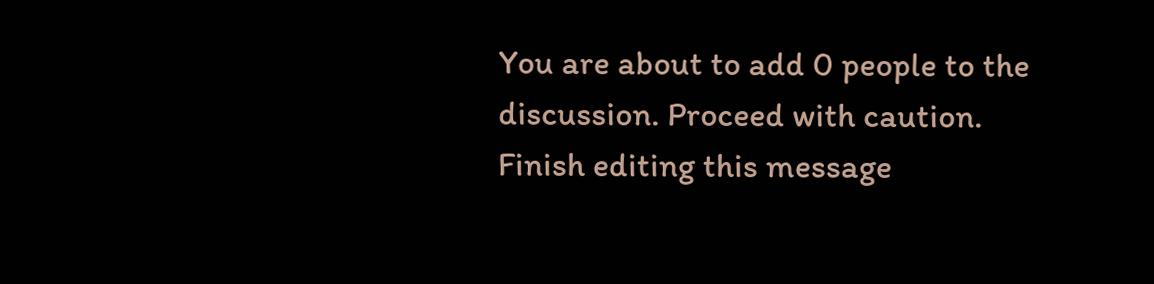You are about to add 0 people to the discussion. Proceed with caution.
Finish editing this message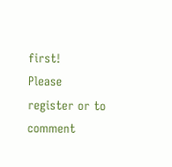first!
Please register or to comment